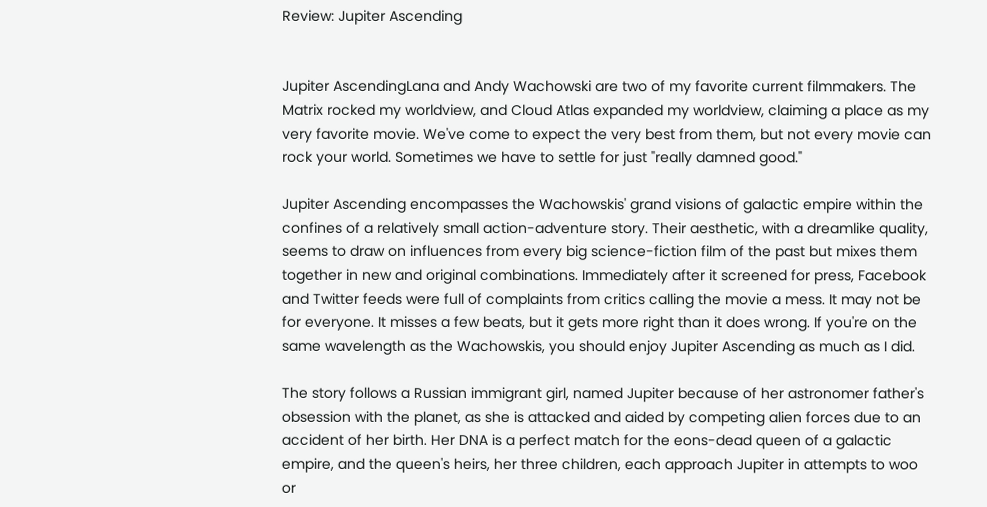Review: Jupiter Ascending


Jupiter AscendingLana and Andy Wachowski are two of my favorite current filmmakers. The Matrix rocked my worldview, and Cloud Atlas expanded my worldview, claiming a place as my very favorite movie. We've come to expect the very best from them, but not every movie can rock your world. Sometimes we have to settle for just "really damned good."

Jupiter Ascending encompasses the Wachowskis' grand visions of galactic empire within the confines of a relatively small action-adventure story. Their aesthetic, with a dreamlike quality, seems to draw on influences from every big science-fiction film of the past but mixes them together in new and original combinations. Immediately after it screened for press, Facebook and Twitter feeds were full of complaints from critics calling the movie a mess. It may not be for everyone. It misses a few beats, but it gets more right than it does wrong. If you're on the same wavelength as the Wachowskis, you should enjoy Jupiter Ascending as much as I did.

The story follows a Russian immigrant girl, named Jupiter because of her astronomer father's obsession with the planet, as she is attacked and aided by competing alien forces due to an accident of her birth. Her DNA is a perfect match for the eons-dead queen of a galactic empire, and the queen's heirs, her three children, each approach Jupiter in attempts to woo or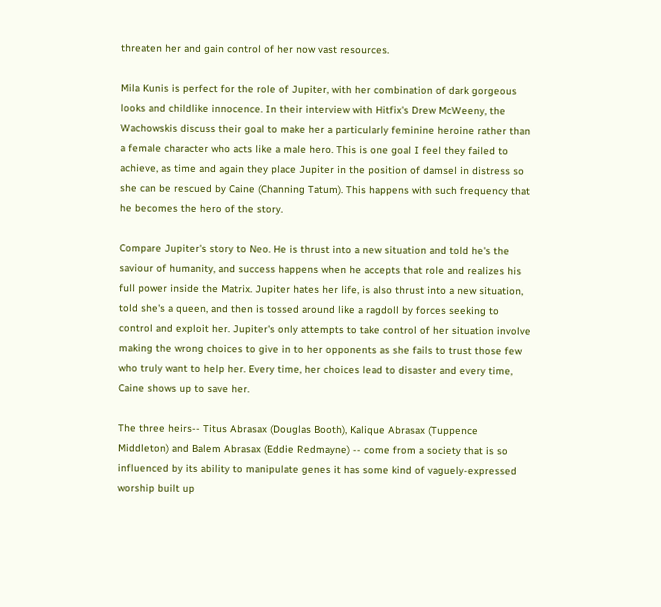threaten her and gain control of her now vast resources.

Mila Kunis is perfect for the role of Jupiter, with her combination of dark gorgeous looks and childlike innocence. In their interview with Hitfix's Drew McWeeny, the Wachowskis discuss their goal to make her a particularly feminine heroine rather than a female character who acts like a male hero. This is one goal I feel they failed to achieve, as time and again they place Jupiter in the position of damsel in distress so she can be rescued by Caine (Channing Tatum). This happens with such frequency that he becomes the hero of the story.

Compare Jupiter's story to Neo. He is thrust into a new situation and told he's the saviour of humanity, and success happens when he accepts that role and realizes his full power inside the Matrix. Jupiter hates her life, is also thrust into a new situation, told she's a queen, and then is tossed around like a ragdoll by forces seeking to control and exploit her. Jupiter's only attempts to take control of her situation involve making the wrong choices to give in to her opponents as she fails to trust those few who truly want to help her. Every time, her choices lead to disaster and every time, Caine shows up to save her.

The three heirs-- Titus Abrasax (Douglas Booth), Kalique Abrasax (Tuppence Middleton) and Balem Abrasax (Eddie Redmayne) -- come from a society that is so influenced by its ability to manipulate genes it has some kind of vaguely-expressed worship built up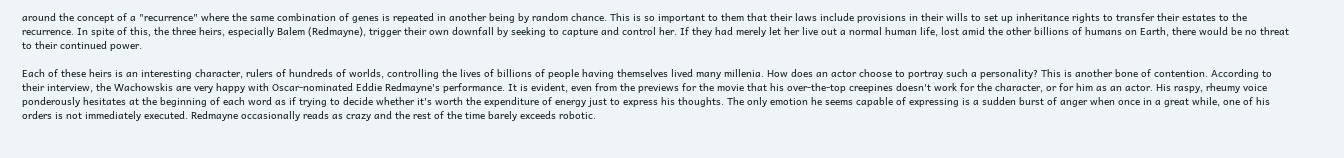around the concept of a "recurrence" where the same combination of genes is repeated in another being by random chance. This is so important to them that their laws include provisions in their wills to set up inheritance rights to transfer their estates to the recurrence. In spite of this, the three heirs, especially Balem (Redmayne), trigger their own downfall by seeking to capture and control her. If they had merely let her live out a normal human life, lost amid the other billions of humans on Earth, there would be no threat to their continued power.

Each of these heirs is an interesting character, rulers of hundreds of worlds, controlling the lives of billions of people having themselves lived many millenia. How does an actor choose to portray such a personality? This is another bone of contention. According to their interview, the Wachowskis are very happy with Oscar-nominated Eddie Redmayne's performance. It is evident, even from the previews for the movie that his over-the-top creepines doesn't work for the character, or for him as an actor. His raspy, rheumy voice ponderously hesitates at the beginning of each word as if trying to decide whether it's worth the expenditure of energy just to express his thoughts. The only emotion he seems capable of expressing is a sudden burst of anger when once in a great while, one of his orders is not immediately executed. Redmayne occasionally reads as crazy and the rest of the time barely exceeds robotic.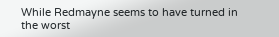While Redmayne seems to have turned in the worst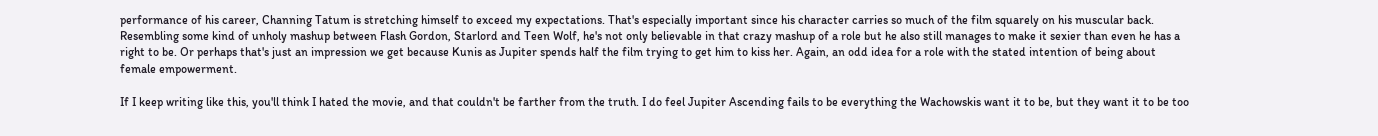performance of his career, Channing Tatum is stretching himself to exceed my expectations. That's especially important since his character carries so much of the film squarely on his muscular back. Resembling some kind of unholy mashup between Flash Gordon, Starlord and Teen Wolf, he's not only believable in that crazy mashup of a role but he also still manages to make it sexier than even he has a right to be. Or perhaps that's just an impression we get because Kunis as Jupiter spends half the film trying to get him to kiss her. Again, an odd idea for a role with the stated intention of being about female empowerment.

If I keep writing like this, you'll think I hated the movie, and that couldn't be farther from the truth. I do feel Jupiter Ascending fails to be everything the Wachowskis want it to be, but they want it to be too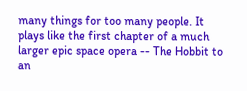many things for too many people. It plays like the first chapter of a much larger epic space opera -- The Hobbit to an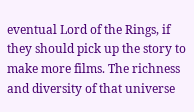eventual Lord of the Rings, if they should pick up the story to make more films. The richness and diversity of that universe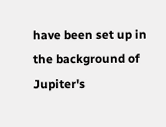have been set up in the background of Jupiter's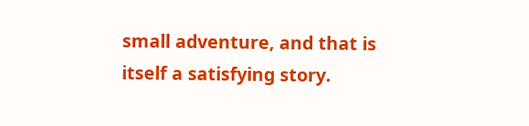small adventure, and that is itself a satisfying story.